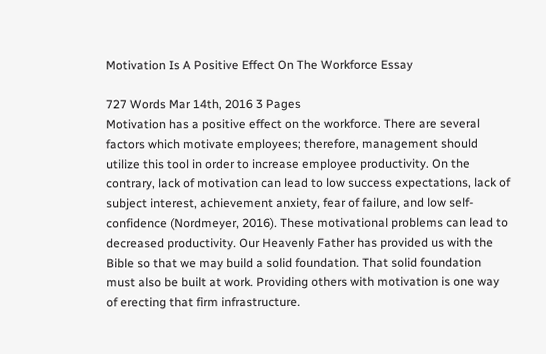Motivation Is A Positive Effect On The Workforce Essay

727 Words Mar 14th, 2016 3 Pages
Motivation has a positive effect on the workforce. There are several factors which motivate employees; therefore, management should utilize this tool in order to increase employee productivity. On the contrary, lack of motivation can lead to low success expectations, lack of subject interest, achievement anxiety, fear of failure, and low self-confidence (Nordmeyer, 2016). These motivational problems can lead to decreased productivity. Our Heavenly Father has provided us with the Bible so that we may build a solid foundation. That solid foundation must also be built at work. Providing others with motivation is one way of erecting that firm infrastructure.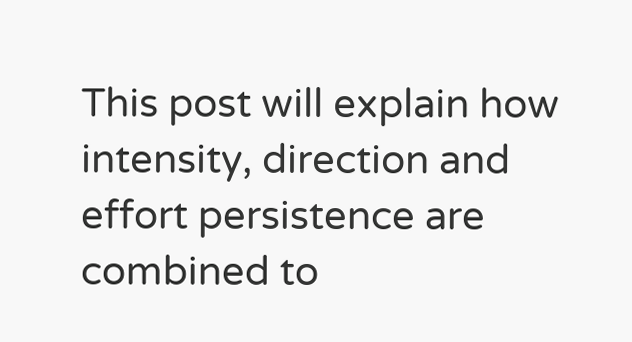This post will explain how intensity, direction and effort persistence are combined to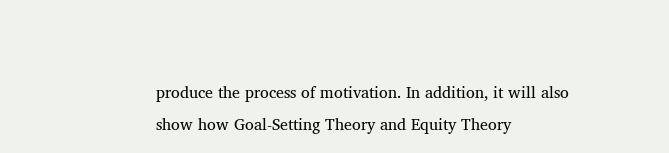produce the process of motivation. In addition, it will also show how Goal-Setting Theory and Equity Theory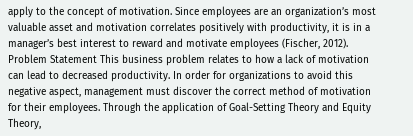apply to the concept of motivation. Since employees are an organization’s most valuable asset and motivation correlates positively with productivity, it is in a manager’s best interest to reward and motivate employees (Fischer, 2012).
Problem Statement This business problem relates to how a lack of motivation can lead to decreased productivity. In order for organizations to avoid this negative aspect, management must discover the correct method of motivation for their employees. Through the application of Goal-Setting Theory and Equity Theory,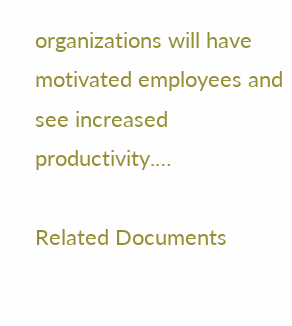organizations will have motivated employees and see increased productivity.…

Related Documents